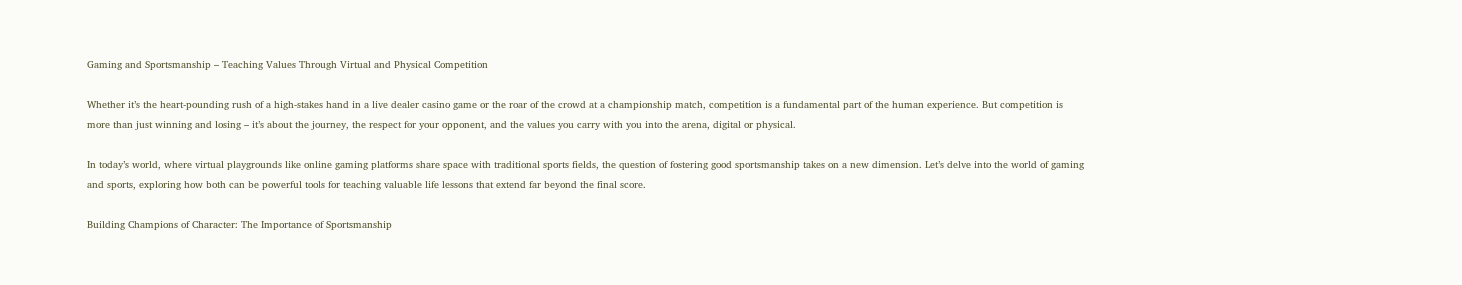Gaming and Sportsmanship – Teaching Values Through Virtual and Physical Competition

Whether it’s the heart-pounding rush of a high-stakes hand in a live dealer casino game or the roar of the crowd at a championship match, competition is a fundamental part of the human experience. But competition is more than just winning and losing – it’s about the journey, the respect for your opponent, and the values you carry with you into the arena, digital or physical.

In today’s world, where virtual playgrounds like online gaming platforms share space with traditional sports fields, the question of fostering good sportsmanship takes on a new dimension. Let’s delve into the world of gaming and sports, exploring how both can be powerful tools for teaching valuable life lessons that extend far beyond the final score.

Building Champions of Character: The Importance of Sportsmanship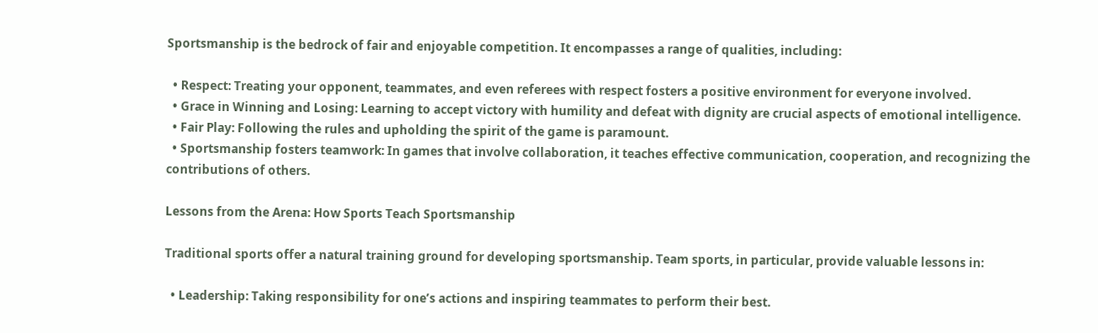Sportsmanship is the bedrock of fair and enjoyable competition. It encompasses a range of qualities, including:

  • Respect: Treating your opponent, teammates, and even referees with respect fosters a positive environment for everyone involved.
  • Grace in Winning and Losing: Learning to accept victory with humility and defeat with dignity are crucial aspects of emotional intelligence.
  • Fair Play: Following the rules and upholding the spirit of the game is paramount.
  • Sportsmanship fosters teamwork: In games that involve collaboration, it teaches effective communication, cooperation, and recognizing the contributions of others.

Lessons from the Arena: How Sports Teach Sportsmanship

Traditional sports offer a natural training ground for developing sportsmanship. Team sports, in particular, provide valuable lessons in:

  • Leadership: Taking responsibility for one’s actions and inspiring teammates to perform their best.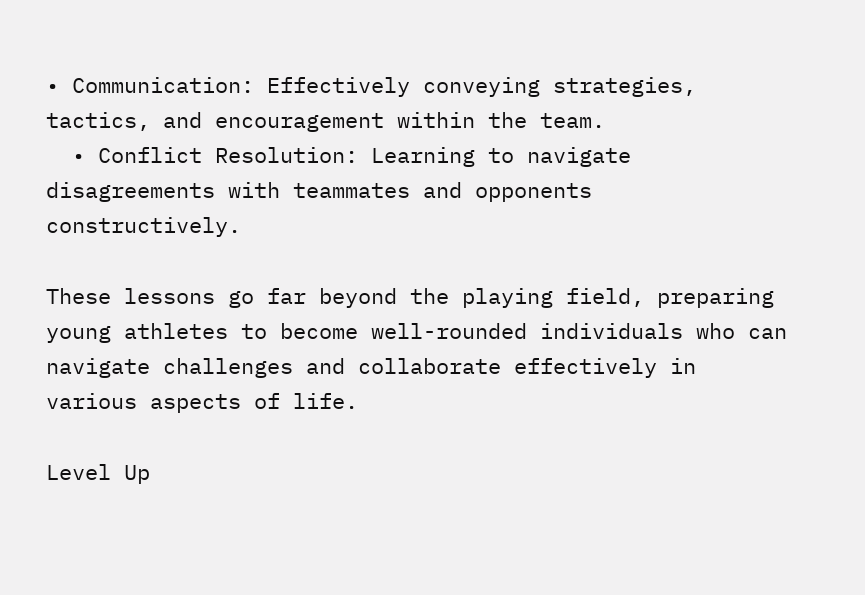• Communication: Effectively conveying strategies, tactics, and encouragement within the team.
  • Conflict Resolution: Learning to navigate disagreements with teammates and opponents constructively.

These lessons go far beyond the playing field, preparing young athletes to become well-rounded individuals who can navigate challenges and collaborate effectively in various aspects of life.

Level Up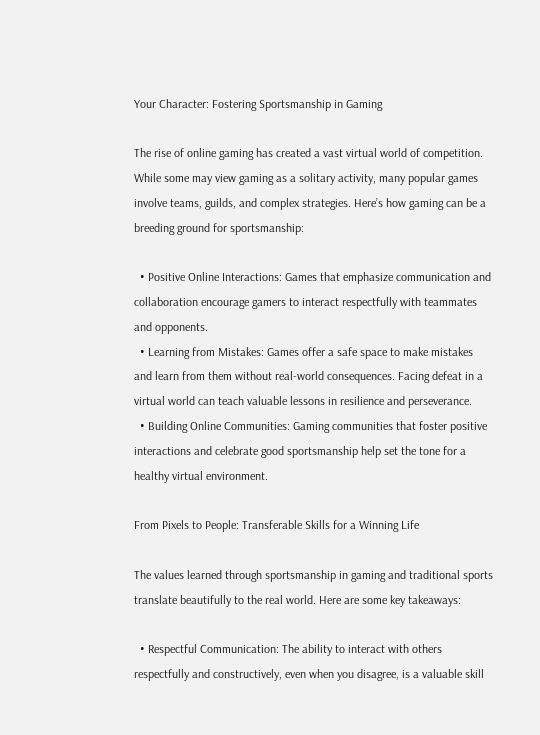Your Character: Fostering Sportsmanship in Gaming

The rise of online gaming has created a vast virtual world of competition. While some may view gaming as a solitary activity, many popular games involve teams, guilds, and complex strategies. Here’s how gaming can be a breeding ground for sportsmanship:

  • Positive Online Interactions: Games that emphasize communication and collaboration encourage gamers to interact respectfully with teammates and opponents.
  • Learning from Mistakes: Games offer a safe space to make mistakes and learn from them without real-world consequences. Facing defeat in a virtual world can teach valuable lessons in resilience and perseverance.
  • Building Online Communities: Gaming communities that foster positive interactions and celebrate good sportsmanship help set the tone for a healthy virtual environment.

From Pixels to People: Transferable Skills for a Winning Life

The values learned through sportsmanship in gaming and traditional sports translate beautifully to the real world. Here are some key takeaways:

  • Respectful Communication: The ability to interact with others respectfully and constructively, even when you disagree, is a valuable skill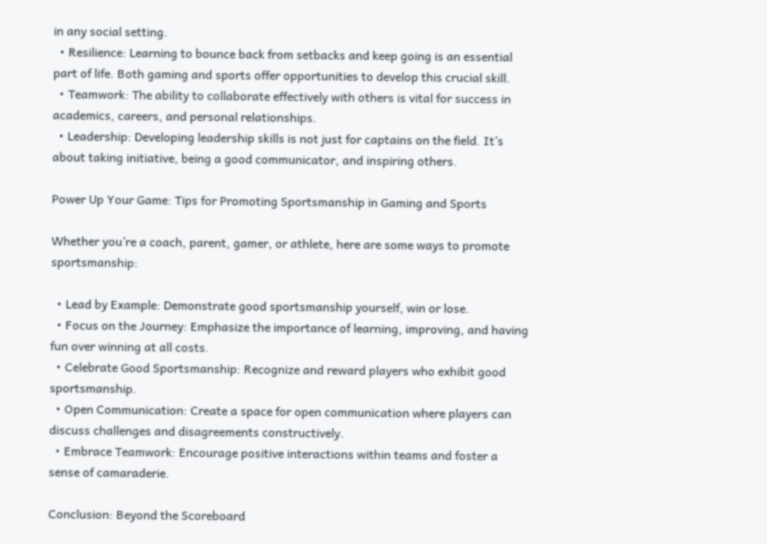in any social setting.
  • Resilience: Learning to bounce back from setbacks and keep going is an essential part of life. Both gaming and sports offer opportunities to develop this crucial skill.
  • Teamwork: The ability to collaborate effectively with others is vital for success in academics, careers, and personal relationships.
  • Leadership: Developing leadership skills is not just for captains on the field. It’s about taking initiative, being a good communicator, and inspiring others.

Power Up Your Game: Tips for Promoting Sportsmanship in Gaming and Sports

Whether you’re a coach, parent, gamer, or athlete, here are some ways to promote sportsmanship:

  • Lead by Example: Demonstrate good sportsmanship yourself, win or lose.
  • Focus on the Journey: Emphasize the importance of learning, improving, and having fun over winning at all costs.
  • Celebrate Good Sportsmanship: Recognize and reward players who exhibit good sportsmanship.
  • Open Communication: Create a space for open communication where players can discuss challenges and disagreements constructively.
  • Embrace Teamwork: Encourage positive interactions within teams and foster a sense of camaraderie.

Conclusion: Beyond the Scoreboard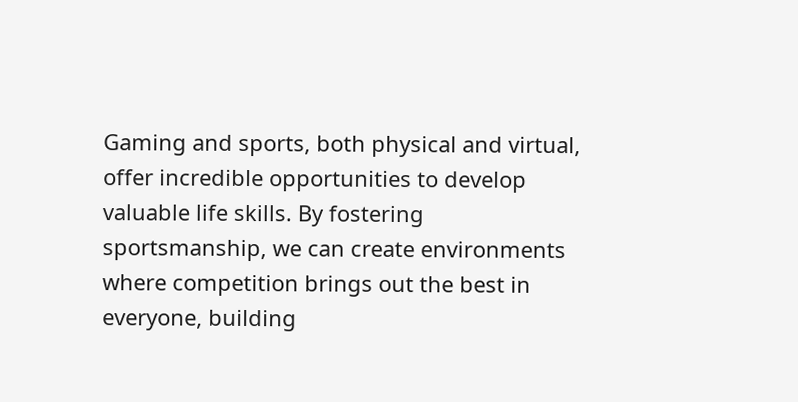Gaming and sports, both physical and virtual, offer incredible opportunities to develop valuable life skills. By fostering sportsmanship, we can create environments where competition brings out the best in everyone, building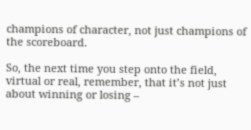champions of character, not just champions of the scoreboard.

So, the next time you step onto the field, virtual or real, remember, that it’s not just about winning or losing –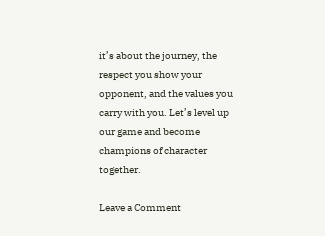it’s about the journey, the respect you show your opponent, and the values you carry with you. Let’s level up our game and become champions of character together.

Leave a Comment